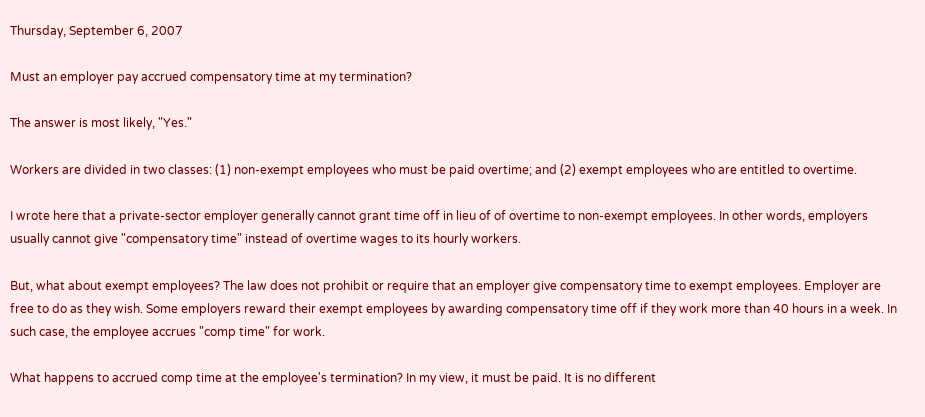Thursday, September 6, 2007

Must an employer pay accrued compensatory time at my termination?

The answer is most likely, "Yes."

Workers are divided in two classes: (1) non-exempt employees who must be paid overtime; and (2) exempt employees who are entitled to overtime.

I wrote here that a private-sector employer generally cannot grant time off in lieu of of overtime to non-exempt employees. In other words, employers usually cannot give "compensatory time" instead of overtime wages to its hourly workers.

But, what about exempt employees? The law does not prohibit or require that an employer give compensatory time to exempt employees. Employer are free to do as they wish. Some employers reward their exempt employees by awarding compensatory time off if they work more than 40 hours in a week. In such case, the employee accrues "comp time" for work.

What happens to accrued comp time at the employee's termination? In my view, it must be paid. It is no different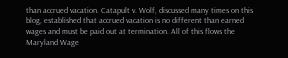than accrued vacation. Catapult v. Wolf, discussed many times on this blog, established that accrued vacation is no different than earned wages and must be paid out at termination. All of this flows the Maryland Wage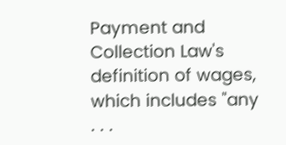Payment and Collection Law's definition of wages, which includes "any . . .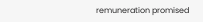remuneration promised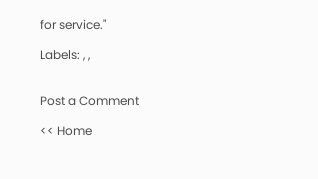for service."

Labels: , ,


Post a Comment

<< Home